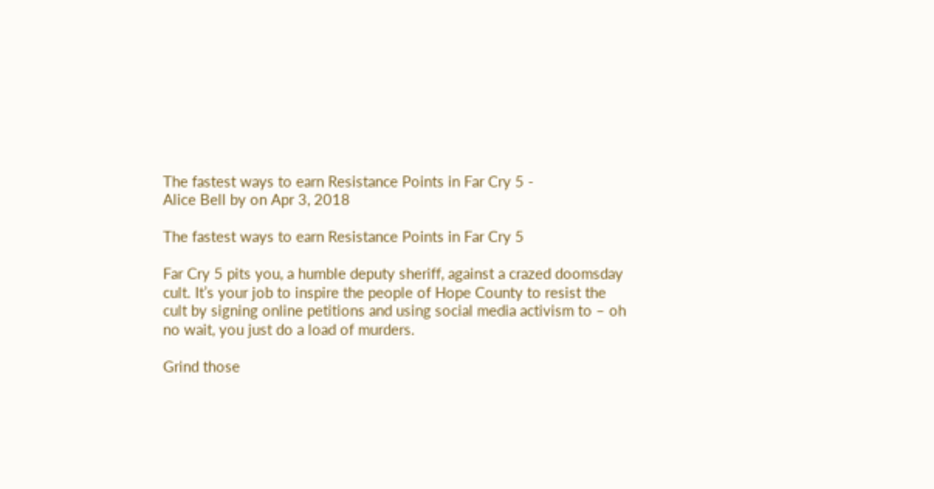The fastest ways to earn Resistance Points in Far Cry 5 -
Alice Bell by on Apr 3, 2018

The fastest ways to earn Resistance Points in Far Cry 5

Far Cry 5 pits you, a humble deputy sheriff, against a crazed doomsday cult. It’s your job to inspire the people of Hope County to resist the cult by signing online petitions and using social media activism to – oh no wait, you just do a load of murders.

Grind those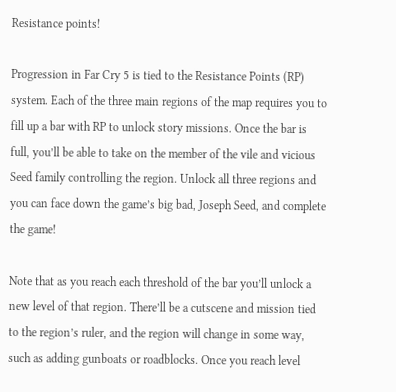Resistance points!

Progression in Far Cry 5 is tied to the Resistance Points (RP) system. Each of the three main regions of the map requires you to fill up a bar with RP to unlock story missions. Once the bar is full, you’ll be able to take on the member of the vile and vicious Seed family controlling the region. Unlock all three regions and you can face down the game’s big bad, Joseph Seed, and complete the game!

Note that as you reach each threshold of the bar you’ll unlock a new level of that region. There’ll be a cutscene and mission tied to the region’s ruler, and the region will change in some way, such as adding gunboats or roadblocks. Once you reach level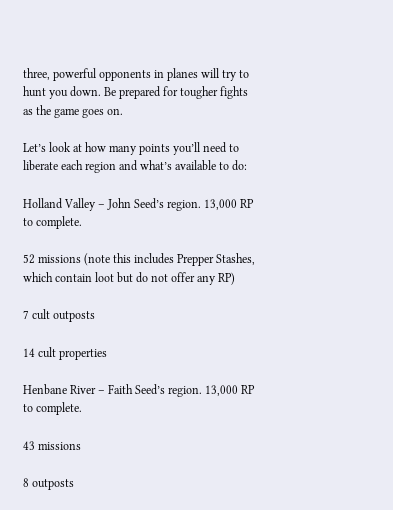three, powerful opponents in planes will try to hunt you down. Be prepared for tougher fights as the game goes on.

Let’s look at how many points you’ll need to liberate each region and what’s available to do:

Holland Valley – John Seed’s region. 13,000 RP to complete.

52 missions (note this includes Prepper Stashes, which contain loot but do not offer any RP)

7 cult outposts

14 cult properties

Henbane River – Faith Seed’s region. 13,000 RP to complete.

43 missions

8 outposts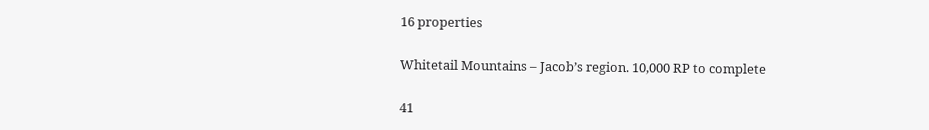16 properties

Whitetail Mountains – Jacob’s region. 10,000 RP to complete

41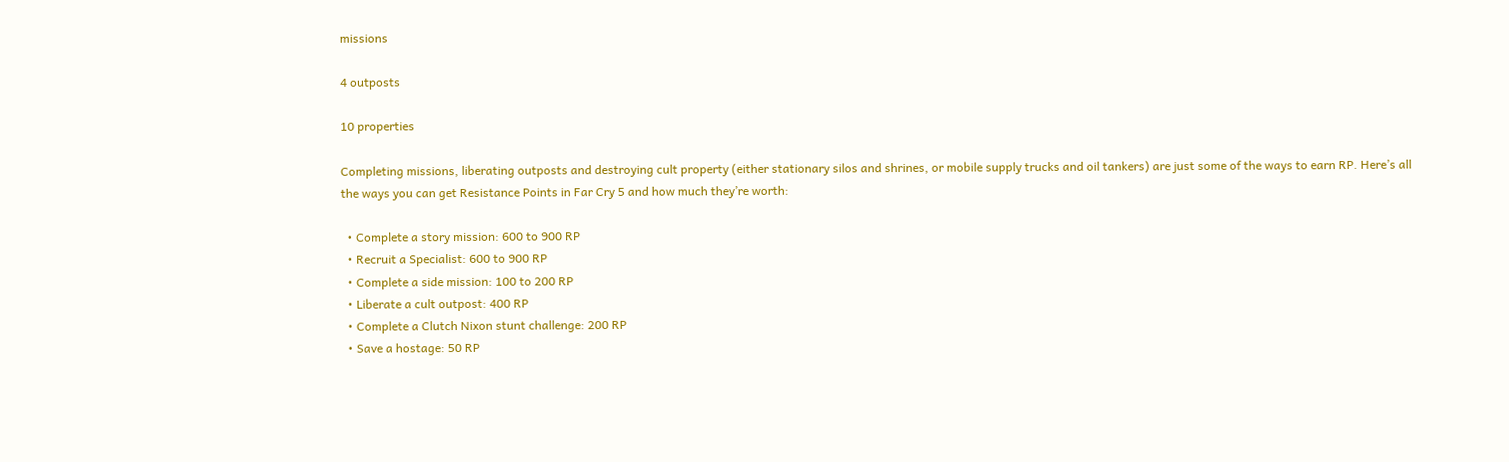missions

4 outposts

10 properties

Completing missions, liberating outposts and destroying cult property (either stationary silos and shrines, or mobile supply trucks and oil tankers) are just some of the ways to earn RP. Here’s all the ways you can get Resistance Points in Far Cry 5 and how much they’re worth:

  • Complete a story mission: 600 to 900 RP
  • Recruit a Specialist: 600 to 900 RP
  • Complete a side mission: 100 to 200 RP
  • Liberate a cult outpost: 400 RP
  • Complete a Clutch Nixon stunt challenge: 200 RP
  • Save a hostage: 50 RP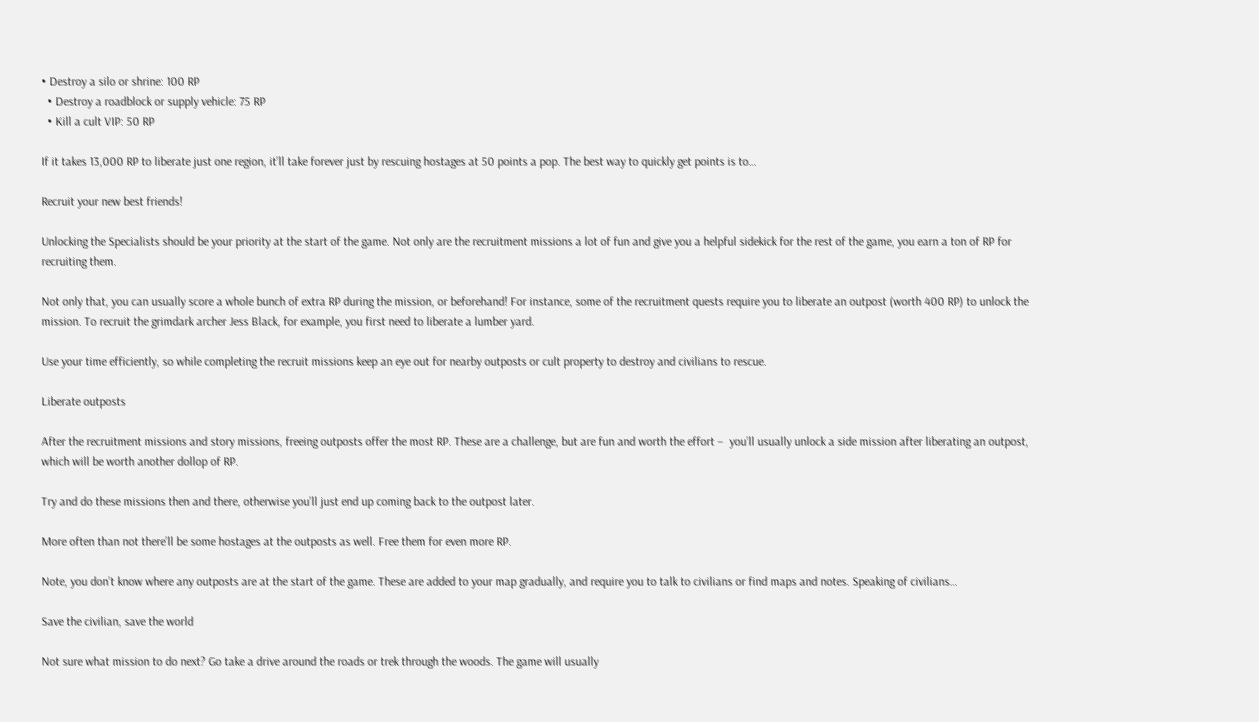• Destroy a silo or shrine: 100 RP
  • Destroy a roadblock or supply vehicle: 75 RP
  • Kill a cult VIP: 50 RP

If it takes 13,000 RP to liberate just one region, it’ll take forever just by rescuing hostages at 50 points a pop. The best way to quickly get points is to…

Recruit your new best friends!

Unlocking the Specialists should be your priority at the start of the game. Not only are the recruitment missions a lot of fun and give you a helpful sidekick for the rest of the game, you earn a ton of RP for recruiting them.

Not only that, you can usually score a whole bunch of extra RP during the mission, or beforehand! For instance, some of the recruitment quests require you to liberate an outpost (worth 400 RP) to unlock the mission. To recruit the grimdark archer Jess Black, for example, you first need to liberate a lumber yard.

Use your time efficiently, so while completing the recruit missions keep an eye out for nearby outposts or cult property to destroy and civilians to rescue.

Liberate outposts

After the recruitment missions and story missions, freeing outposts offer the most RP. These are a challenge, but are fun and worth the effort –  you’ll usually unlock a side mission after liberating an outpost, which will be worth another dollop of RP.

Try and do these missions then and there, otherwise you’ll just end up coming back to the outpost later.

More often than not there’ll be some hostages at the outposts as well. Free them for even more RP.

Note, you don’t know where any outposts are at the start of the game. These are added to your map gradually, and require you to talk to civilians or find maps and notes. Speaking of civilians…

Save the civilian, save the world

Not sure what mission to do next? Go take a drive around the roads or trek through the woods. The game will usually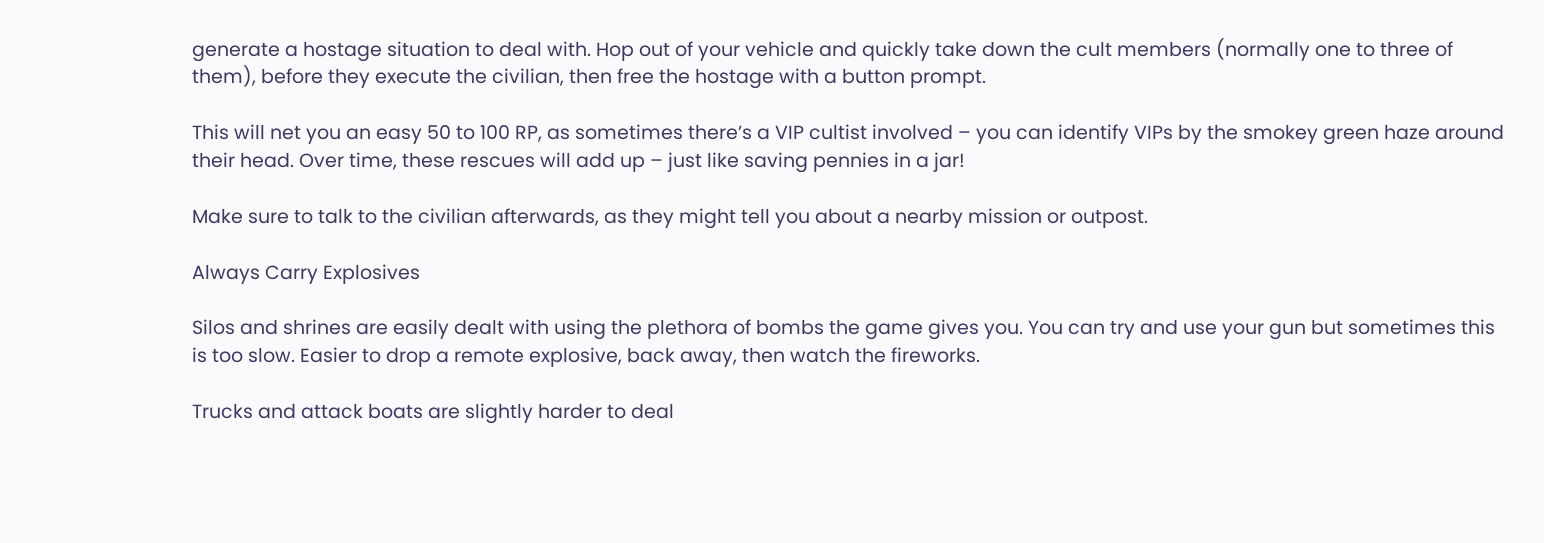generate a hostage situation to deal with. Hop out of your vehicle and quickly take down the cult members (normally one to three of them), before they execute the civilian, then free the hostage with a button prompt.

This will net you an easy 50 to 100 RP, as sometimes there’s a VIP cultist involved – you can identify VIPs by the smokey green haze around their head. Over time, these rescues will add up – just like saving pennies in a jar!

Make sure to talk to the civilian afterwards, as they might tell you about a nearby mission or outpost.

Always Carry Explosives

Silos and shrines are easily dealt with using the plethora of bombs the game gives you. You can try and use your gun but sometimes this is too slow. Easier to drop a remote explosive, back away, then watch the fireworks.

Trucks and attack boats are slightly harder to deal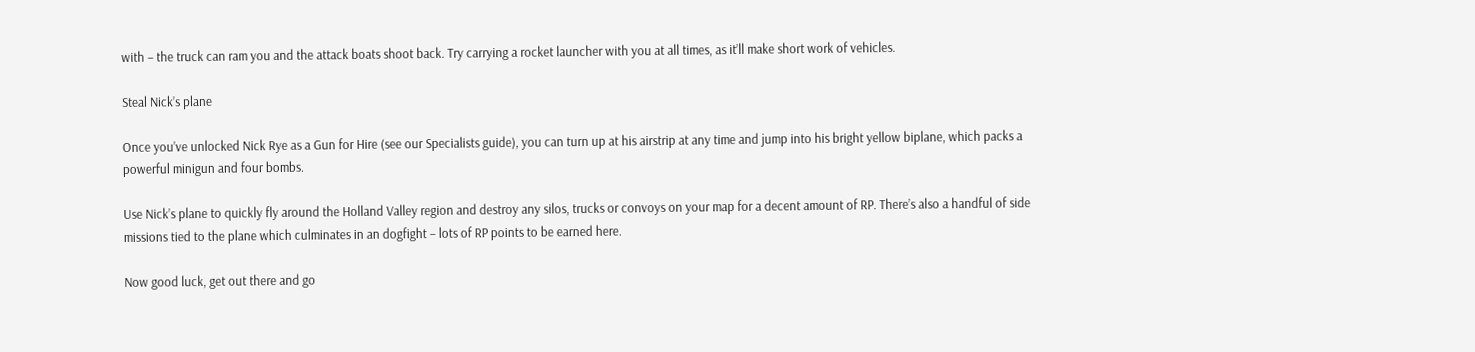with – the truck can ram you and the attack boats shoot back. Try carrying a rocket launcher with you at all times, as it’ll make short work of vehicles.

Steal Nick’s plane

Once you’ve unlocked Nick Rye as a Gun for Hire (see our Specialists guide), you can turn up at his airstrip at any time and jump into his bright yellow biplane, which packs a powerful minigun and four bombs.

Use Nick’s plane to quickly fly around the Holland Valley region and destroy any silos, trucks or convoys on your map for a decent amount of RP. There’s also a handful of side missions tied to the plane which culminates in an dogfight – lots of RP points to be earned here.

Now good luck, get out there and go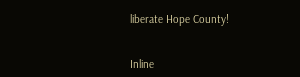liberate Hope County!


Inline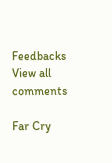Feedbacks
View all comments

Far Cry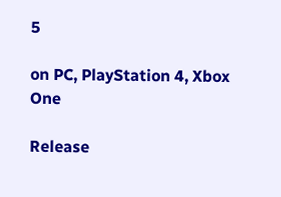5

on PC, PlayStation 4, Xbox One

Release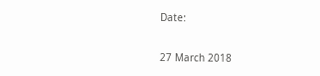Date:

27 March 2018